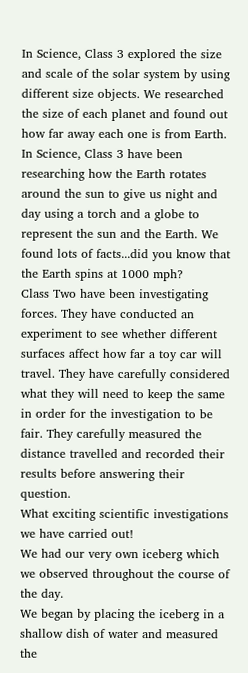In Science, Class 3 explored the size and scale of the solar system by using different size objects. We researched the size of each planet and found out how far away each one is from Earth.
In Science, Class 3 have been researching how the Earth rotates around the sun to give us night and day using a torch and a globe to represent the sun and the Earth. We found lots of facts...did you know that the Earth spins at 1000 mph?
Class Two have been investigating forces. They have conducted an experiment to see whether different surfaces affect how far a toy car will travel. They have carefully considered what they will need to keep the same in order for the investigation to be fair. They carefully measured the distance travelled and recorded their results before answering their question.
What exciting scientific investigations we have carried out!
We had our very own iceberg which we observed throughout the course of the day.
We began by placing the iceberg in a shallow dish of water and measured the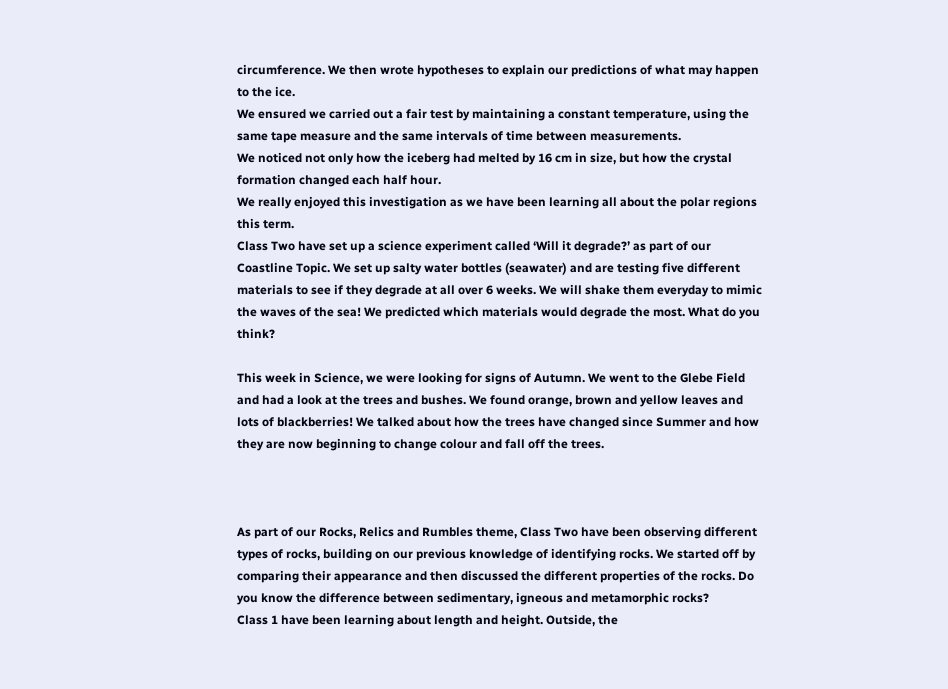circumference. We then wrote hypotheses to explain our predictions of what may happen to the ice.
We ensured we carried out a fair test by maintaining a constant temperature, using the same tape measure and the same intervals of time between measurements.
We noticed not only how the iceberg had melted by 16 cm in size, but how the crystal formation changed each half hour.
We really enjoyed this investigation as we have been learning all about the polar regions this term.
Class Two have set up a science experiment called ‘Will it degrade?’ as part of our Coastline Topic. We set up salty water bottles (seawater) and are testing five different materials to see if they degrade at all over 6 weeks. We will shake them everyday to mimic the waves of the sea! We predicted which materials would degrade the most. What do you think?

This week in Science, we were looking for signs of Autumn. We went to the Glebe Field and had a look at the trees and bushes. We found orange, brown and yellow leaves and lots of blackberries! We talked about how the trees have changed since Summer and how they are now beginning to change colour and fall off the trees.



As part of our Rocks, Relics and Rumbles theme, Class Two have been observing different types of rocks, building on our previous knowledge of identifying rocks. We started off by comparing their appearance and then discussed the different properties of the rocks. Do you know the difference between sedimentary, igneous and metamorphic rocks?
Class 1 have been learning about length and height. Outside, the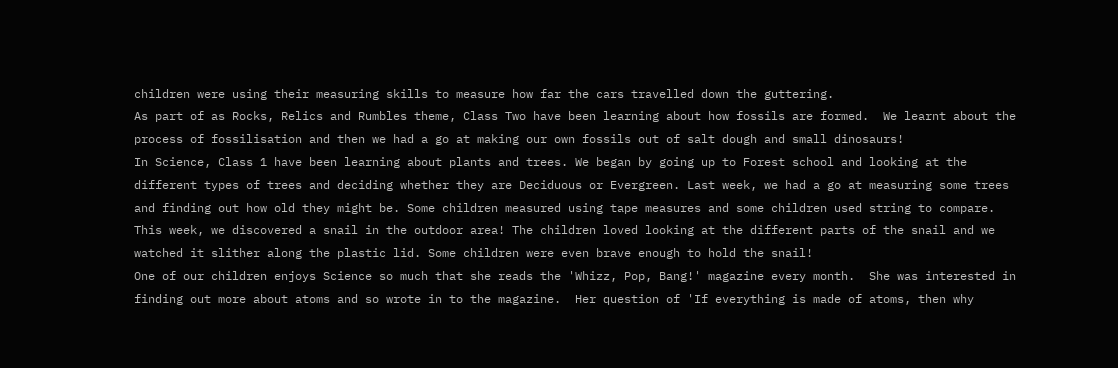children were using their measuring skills to measure how far the cars travelled down the guttering.
As part of as Rocks, Relics and Rumbles theme, Class Two have been learning about how fossils are formed.  We learnt about the process of fossilisation and then we had a go at making our own fossils out of salt dough and small dinosaurs!
In Science, Class 1 have been learning about plants and trees. We began by going up to Forest school and looking at the different types of trees and deciding whether they are Deciduous or Evergreen. Last week, we had a go at measuring some trees and finding out how old they might be. Some children measured using tape measures and some children used string to compare.
This week, we discovered a snail in the outdoor area! The children loved looking at the different parts of the snail and we watched it slither along the plastic lid. Some children were even brave enough to hold the snail!
One of our children enjoys Science so much that she reads the 'Whizz, Pop, Bang!' magazine every month.  She was interested in finding out more about atoms and so wrote in to the magazine.  Her question of 'If everything is made of atoms, then why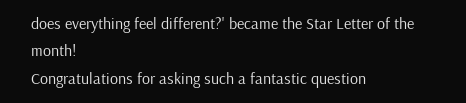does everything feel different?' became the Star Letter of the month!
Congratulations for asking such a fantastic question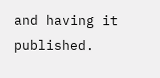and having it published.